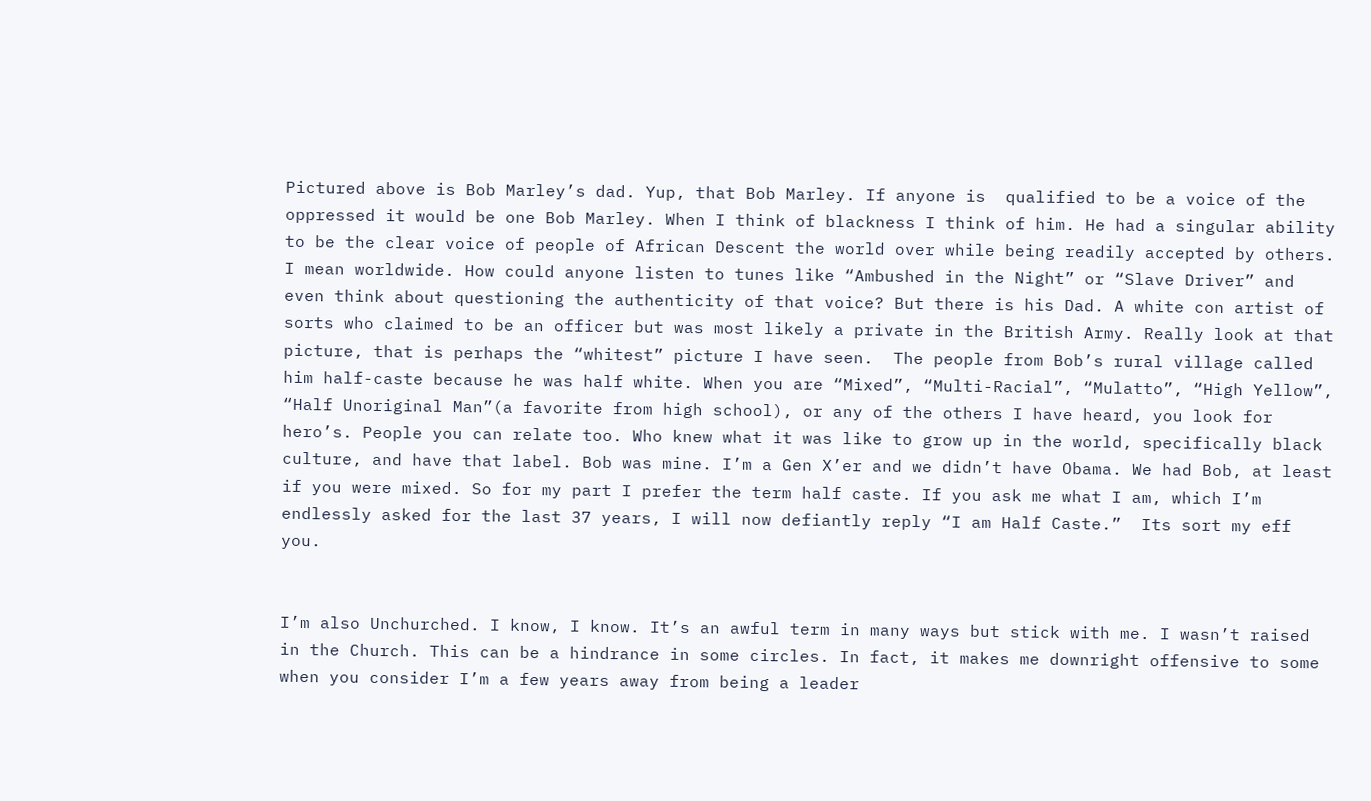Pictured above is Bob Marley’s dad. Yup, that Bob Marley. If anyone is  qualified to be a voice of the oppressed it would be one Bob Marley. When I think of blackness I think of him. He had a singular ability to be the clear voice of people of African Descent the world over while being readily accepted by others. I mean worldwide. How could anyone listen to tunes like “Ambushed in the Night” or “Slave Driver” and even think about questioning the authenticity of that voice? But there is his Dad. A white con artist of sorts who claimed to be an officer but was most likely a private in the British Army. Really look at that picture, that is perhaps the “whitest” picture I have seen.  The people from Bob’s rural village called him half-caste because he was half white. When you are “Mixed”, “Multi-Racial”, “Mulatto”, “High Yellow”, “Half Unoriginal Man”(a favorite from high school), or any of the others I have heard, you look for hero’s. People you can relate too. Who knew what it was like to grow up in the world, specifically black culture, and have that label. Bob was mine. I’m a Gen X’er and we didn’t have Obama. We had Bob, at least if you were mixed. So for my part I prefer the term half caste. If you ask me what I am, which I’m endlessly asked for the last 37 years, I will now defiantly reply “I am Half Caste.”  Its sort my eff you.


I’m also Unchurched. I know, I know. It’s an awful term in many ways but stick with me. I wasn’t raised in the Church. This can be a hindrance in some circles. In fact, it makes me downright offensive to some when you consider I’m a few years away from being a leader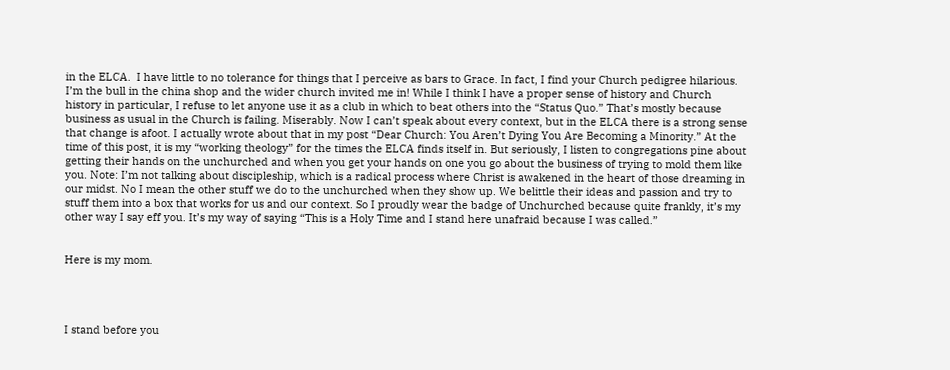in the ELCA.  I have little to no tolerance for things that I perceive as bars to Grace. In fact, I find your Church pedigree hilarious. I’m the bull in the china shop and the wider church invited me in! While I think I have a proper sense of history and Church history in particular, I refuse to let anyone use it as a club in which to beat others into the “Status Quo.” That’s mostly because business as usual in the Church is failing. Miserably. Now I can’t speak about every context, but in the ELCA there is a strong sense that change is afoot. I actually wrote about that in my post “Dear Church: You Aren’t Dying You Are Becoming a Minority.” At the time of this post, it is my “working theology” for the times the ELCA finds itself in. But seriously, I listen to congregations pine about getting their hands on the unchurched and when you get your hands on one you go about the business of trying to mold them like you. Note: I’m not talking about discipleship, which is a radical process where Christ is awakened in the heart of those dreaming in our midst. No I mean the other stuff we do to the unchurched when they show up. We belittle their ideas and passion and try to stuff them into a box that works for us and our context. So I proudly wear the badge of Unchurched because quite frankly, it’s my other way I say eff you. It’s my way of saying “This is a Holy Time and I stand here unafraid because I was called.”


Here is my mom.




I stand before you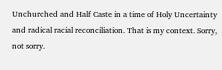Unchurched and Half Caste in a time of Holy Uncertainty and radical racial reconciliation. That is my context. Sorry, not sorry.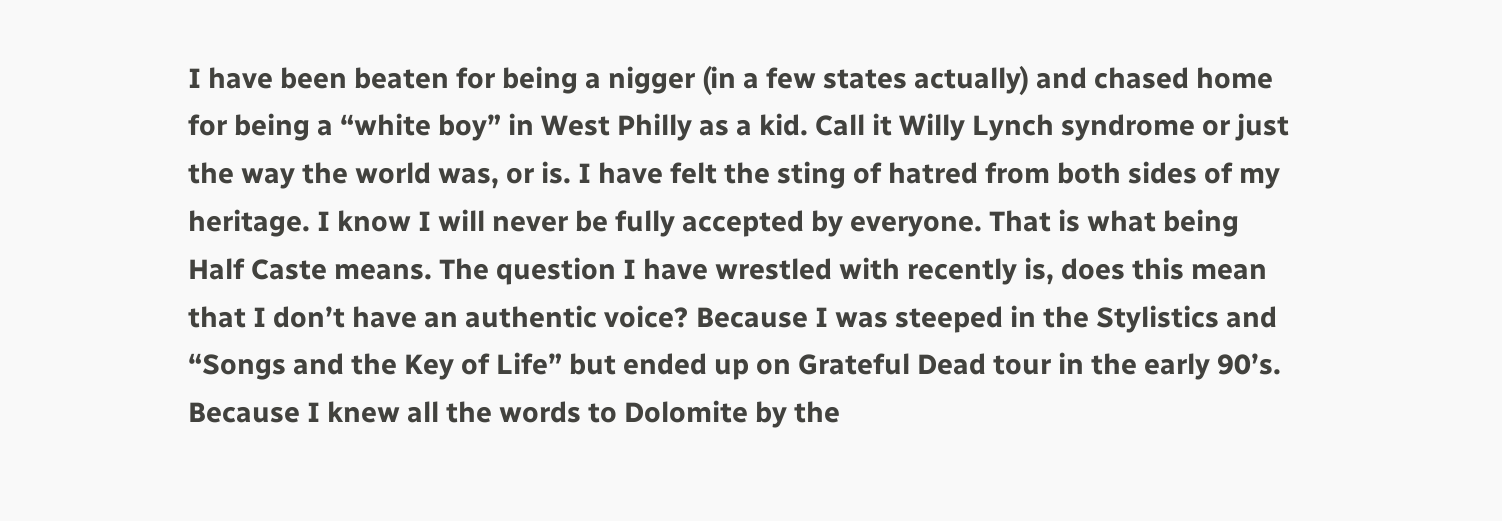I have been beaten for being a nigger (in a few states actually) and chased home for being a “white boy” in West Philly as a kid. Call it Willy Lynch syndrome or just the way the world was, or is. I have felt the sting of hatred from both sides of my heritage. I know I will never be fully accepted by everyone. That is what being Half Caste means. The question I have wrestled with recently is, does this mean that I don’t have an authentic voice? Because I was steeped in the Stylistics and “Songs and the Key of Life” but ended up on Grateful Dead tour in the early 90’s. Because I knew all the words to Dolomite by the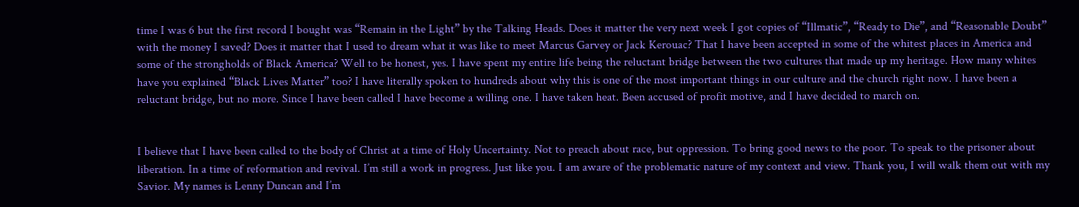time I was 6 but the first record I bought was “Remain in the Light” by the Talking Heads. Does it matter the very next week I got copies of “Illmatic”, “Ready to Die”, and “Reasonable Doubt” with the money I saved? Does it matter that I used to dream what it was like to meet Marcus Garvey or Jack Kerouac? That I have been accepted in some of the whitest places in America and some of the strongholds of Black America? Well to be honest, yes. I have spent my entire life being the reluctant bridge between the two cultures that made up my heritage. How many whites have you explained “Black Lives Matter” too? I have literally spoken to hundreds about why this is one of the most important things in our culture and the church right now. I have been a reluctant bridge, but no more. Since I have been called I have become a willing one. I have taken heat. Been accused of profit motive, and I have decided to march on.


I believe that I have been called to the body of Christ at a time of Holy Uncertainty. Not to preach about race, but oppression. To bring good news to the poor. To speak to the prisoner about liberation. In a time of reformation and revival. I’m still a work in progress. Just like you. I am aware of the problematic nature of my context and view. Thank you, I will walk them out with my Savior. My names is Lenny Duncan and I’m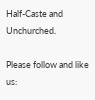Half-Caste and Unchurched.

Please follow and like us: